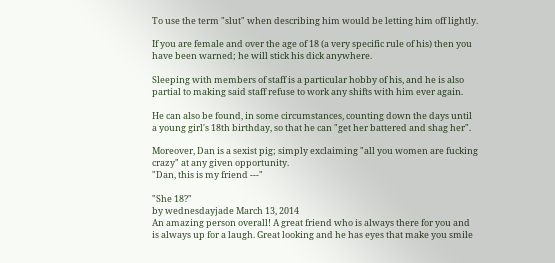To use the term "slut" when describing him would be letting him off lightly.

If you are female and over the age of 18 (a very specific rule of his) then you have been warned; he will stick his dick anywhere.

Sleeping with members of staff is a particular hobby of his, and he is also partial to making said staff refuse to work any shifts with him ever again.

He can also be found, in some circumstances, counting down the days until a young girl's 18th birthday, so that he can "get her battered and shag her".

Moreover, Dan is a sexist pig; simply exclaiming "all you women are fucking crazy" at any given opportunity.
"Dan, this is my friend ---"

"She 18?"
by wednesdayjade March 13, 2014
An amazing person overall! A great friend who is always there for you and is always up for a laugh. Great looking and he has eyes that make you smile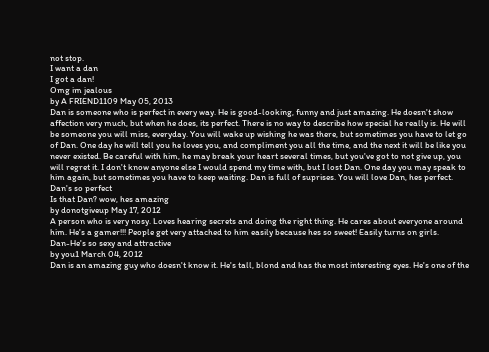not stop.
I want a dan
I got a dan!
Omg im jealous
by A FRIEND1109 May 05, 2013
Dan is someone who is perfect in every way. He is good-looking, funny and just amazing. He doesn't show affection very much, but when he does, its perfect. There is no way to describe how special he really is. He will be someone you will miss, everyday. You will wake up wishing he was there, but sometimes you have to let go of Dan. One day he will tell you he loves you, and compliment you all the time, and the next it will be like you never existed. Be careful with him, he may break your heart several times, but you've got to not give up, you will regret it. I don't know anyone else I would spend my time with, but I lost Dan. One day you may speak to him again, but sometimes you have to keep waiting. Dan is full of suprises. You will love Dan, hes perfect.
Dan's so perfect
Is that Dan? wow, hes amazing
by donotgiveup May 17, 2012
A person who is very nosy. Loves hearing secrets and doing the right thing. He cares about everyone around him. He's a gamer!!! People get very attached to him easily because hes so sweet! Easily turns on girls.
Dan-He's so sexy and attractive
by you1 March 04, 2012
Dan is an amazing guy who doesn't know it. He's tall, blond and has the most interesting eyes. He's one of the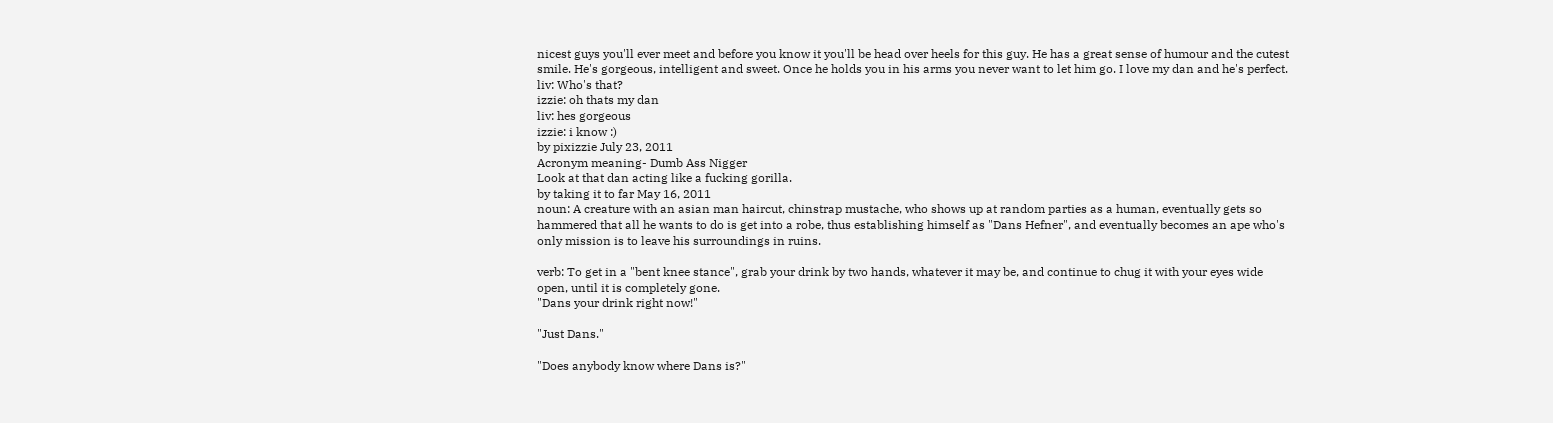nicest guys you'll ever meet and before you know it you'll be head over heels for this guy. He has a great sense of humour and the cutest smile. He's gorgeous, intelligent and sweet. Once he holds you in his arms you never want to let him go. I love my dan and he's perfect.
liv: Who's that?
izzie: oh thats my dan
liv: hes gorgeous
izzie: i know :)
by pixizzie July 23, 2011
Acronym meaning- Dumb Ass Nigger
Look at that dan acting like a fucking gorilla.
by taking it to far May 16, 2011
noun: A creature with an asian man haircut, chinstrap mustache, who shows up at random parties as a human, eventually gets so hammered that all he wants to do is get into a robe, thus establishing himself as "Dans Hefner", and eventually becomes an ape who's only mission is to leave his surroundings in ruins.

verb: To get in a "bent knee stance", grab your drink by two hands, whatever it may be, and continue to chug it with your eyes wide open, until it is completely gone.
"Dans your drink right now!"

"Just Dans."

"Does anybody know where Dans is?"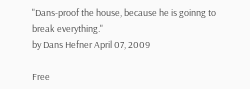"Dans-proof the house, because he is goinng to break everything."
by Dans Hefner April 07, 2009

Free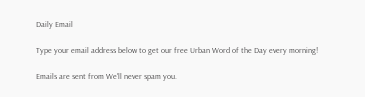Daily Email

Type your email address below to get our free Urban Word of the Day every morning!

Emails are sent from We'll never spam you.